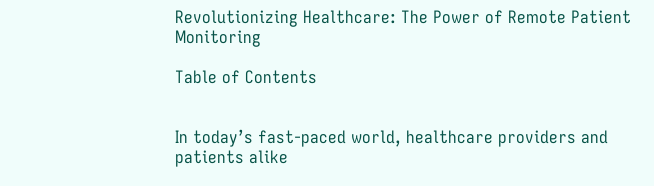Revolutionizing Healthcare: The Power of Remote Patient Monitoring

Table of Contents


In today’s fast-paced world, healthcare providers and patients alike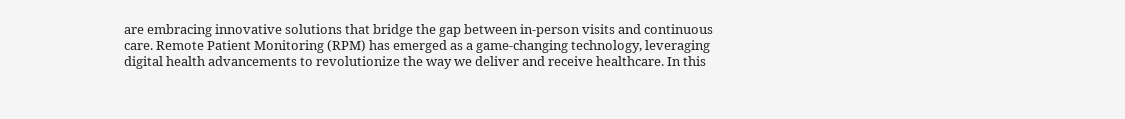are embracing innovative solutions that bridge the gap between in-person visits and continuous care. Remote Patient Monitoring (RPM) has emerged as a game-changing technology, leveraging digital health advancements to revolutionize the way we deliver and receive healthcare. In this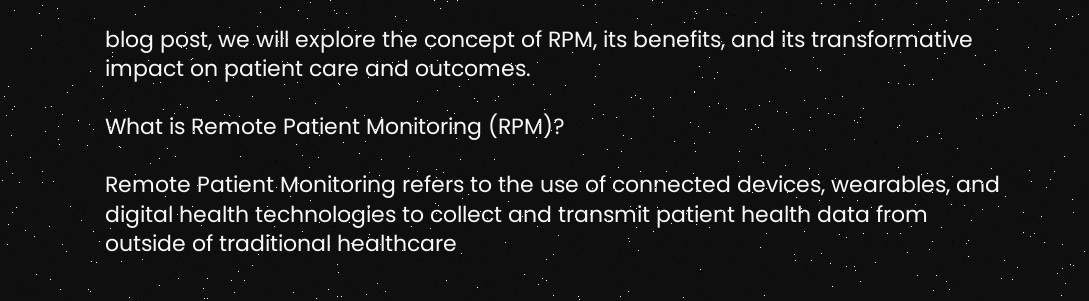blog post, we will explore the concept of RPM, its benefits, and its transformative impact on patient care and outcomes.

What is Remote Patient Monitoring (RPM)?

Remote Patient Monitoring refers to the use of connected devices, wearables, and digital health technologies to collect and transmit patient health data from outside of traditional healthcare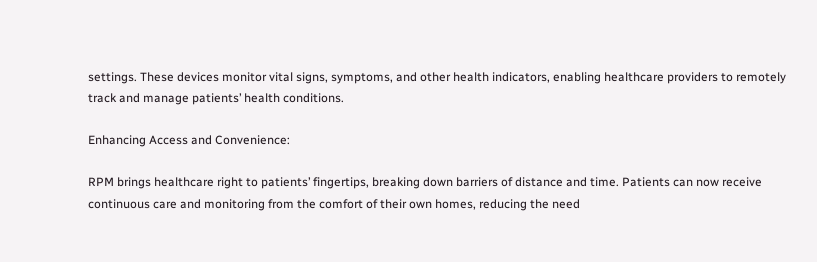settings. These devices monitor vital signs, symptoms, and other health indicators, enabling healthcare providers to remotely track and manage patients’ health conditions.

Enhancing Access and Convenience:

RPM brings healthcare right to patients’ fingertips, breaking down barriers of distance and time. Patients can now receive continuous care and monitoring from the comfort of their own homes, reducing the need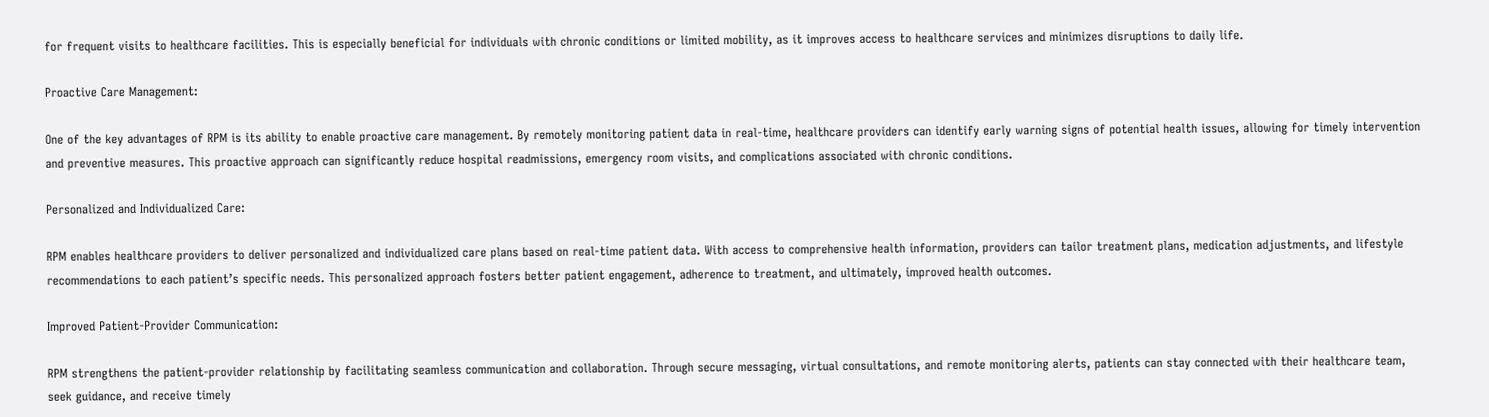for frequent visits to healthcare facilities. This is especially beneficial for individuals with chronic conditions or limited mobility, as it improves access to healthcare services and minimizes disruptions to daily life.

Proactive Care Management:

One of the key advantages of RPM is its ability to enable proactive care management. By remotely monitoring patient data in real-time, healthcare providers can identify early warning signs of potential health issues, allowing for timely intervention and preventive measures. This proactive approach can significantly reduce hospital readmissions, emergency room visits, and complications associated with chronic conditions.

Personalized and Individualized Care:

RPM enables healthcare providers to deliver personalized and individualized care plans based on real-time patient data. With access to comprehensive health information, providers can tailor treatment plans, medication adjustments, and lifestyle recommendations to each patient’s specific needs. This personalized approach fosters better patient engagement, adherence to treatment, and ultimately, improved health outcomes.

Improved Patient-Provider Communication:

RPM strengthens the patient-provider relationship by facilitating seamless communication and collaboration. Through secure messaging, virtual consultations, and remote monitoring alerts, patients can stay connected with their healthcare team, seek guidance, and receive timely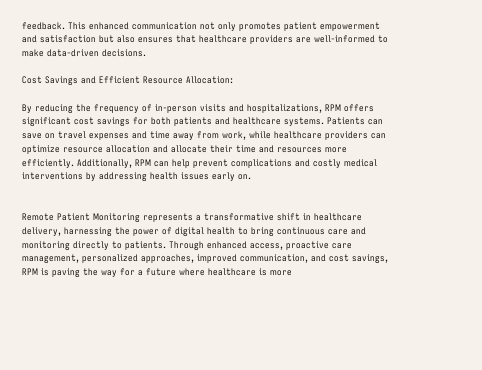feedback. This enhanced communication not only promotes patient empowerment and satisfaction but also ensures that healthcare providers are well-informed to make data-driven decisions.

Cost Savings and Efficient Resource Allocation:

By reducing the frequency of in-person visits and hospitalizations, RPM offers significant cost savings for both patients and healthcare systems. Patients can save on travel expenses and time away from work, while healthcare providers can optimize resource allocation and allocate their time and resources more efficiently. Additionally, RPM can help prevent complications and costly medical interventions by addressing health issues early on.


Remote Patient Monitoring represents a transformative shift in healthcare delivery, harnessing the power of digital health to bring continuous care and monitoring directly to patients. Through enhanced access, proactive care management, personalized approaches, improved communication, and cost savings, RPM is paving the way for a future where healthcare is more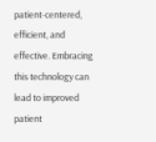patient-centered, efficient, and effective. Embracing this technology can lead to improved patient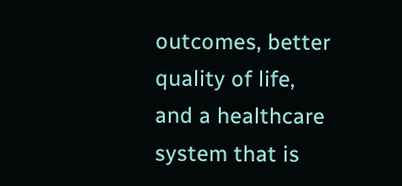outcomes, better quality of life, and a healthcare system that is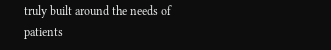truly built around the needs of patients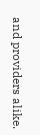and providers alike.